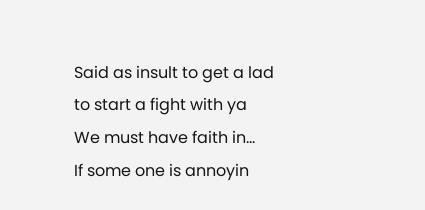Said as insult to get a lad to start a fight with ya
We must have faith in...
If some one is annoyin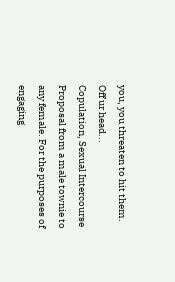you, you threaten to hit them.
Off ur head...
Copulation, Sexual Intercourse
Proposal from a male townie to any female. For the purposes of engaging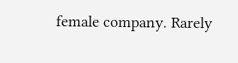female company. Rarely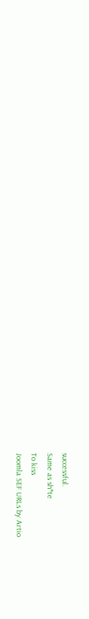successful.
Same as sh*te
To kiss
Joomla SEF URLs by Artio